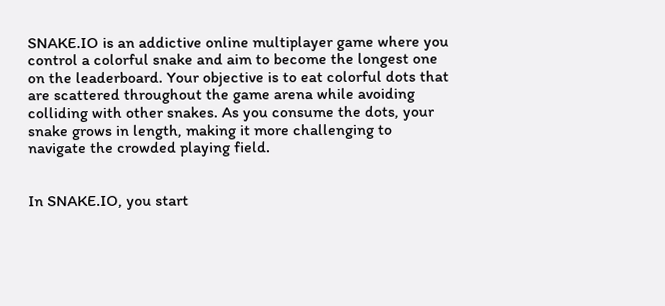SNAKE.IO is an addictive online multiplayer game where you control a colorful snake and aim to become the longest one on the leaderboard. Your objective is to eat colorful dots that are scattered throughout the game arena while avoiding colliding with other snakes. As you consume the dots, your snake grows in length, making it more challenging to navigate the crowded playing field.


In SNAKE.IO, you start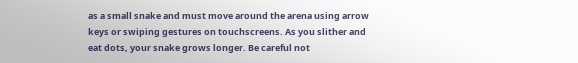as a small snake and must move around the arena using arrow keys or swiping gestures on touchscreens. As you slither and eat dots, your snake grows longer. Be careful not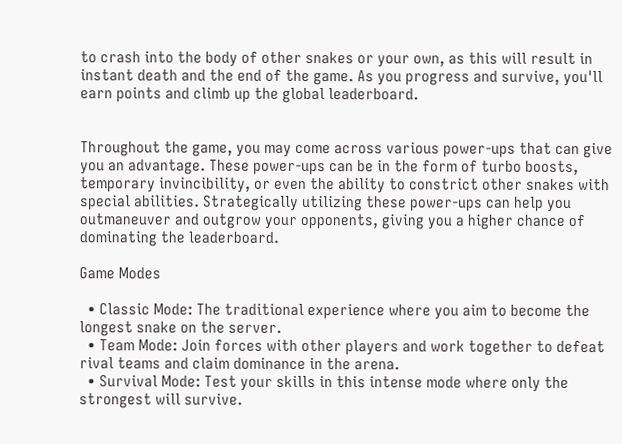to crash into the body of other snakes or your own, as this will result in instant death and the end of the game. As you progress and survive, you'll earn points and climb up the global leaderboard.


Throughout the game, you may come across various power-ups that can give you an advantage. These power-ups can be in the form of turbo boosts, temporary invincibility, or even the ability to constrict other snakes with special abilities. Strategically utilizing these power-ups can help you outmaneuver and outgrow your opponents, giving you a higher chance of dominating the leaderboard.

Game Modes

  • Classic Mode: The traditional experience where you aim to become the longest snake on the server.
  • Team Mode: Join forces with other players and work together to defeat rival teams and claim dominance in the arena.
  • Survival Mode: Test your skills in this intense mode where only the strongest will survive.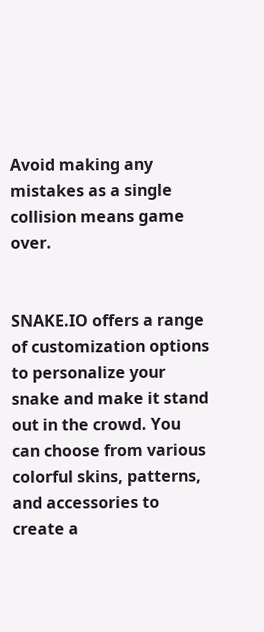Avoid making any mistakes as a single collision means game over.


SNAKE.IO offers a range of customization options to personalize your snake and make it stand out in the crowd. You can choose from various colorful skins, patterns, and accessories to create a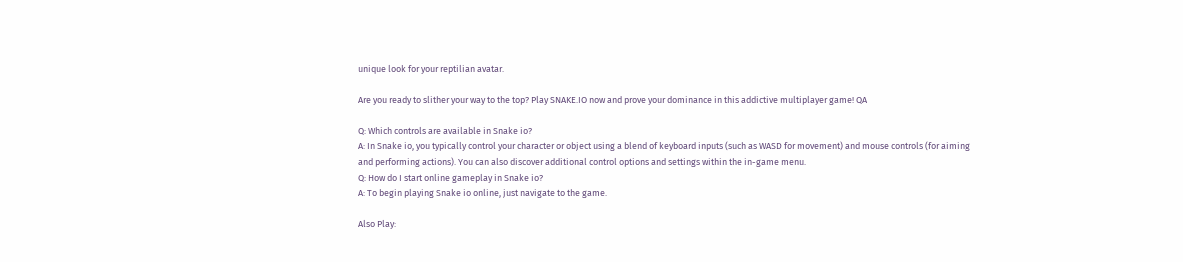unique look for your reptilian avatar.

Are you ready to slither your way to the top? Play SNAKE.IO now and prove your dominance in this addictive multiplayer game! QA

Q: Which controls are available in Snake io?
A: In Snake io, you typically control your character or object using a blend of keyboard inputs (such as WASD for movement) and mouse controls (for aiming and performing actions). You can also discover additional control options and settings within the in-game menu.
Q: How do I start online gameplay in Snake io?
A: To begin playing Snake io online, just navigate to the game.

Also Play: